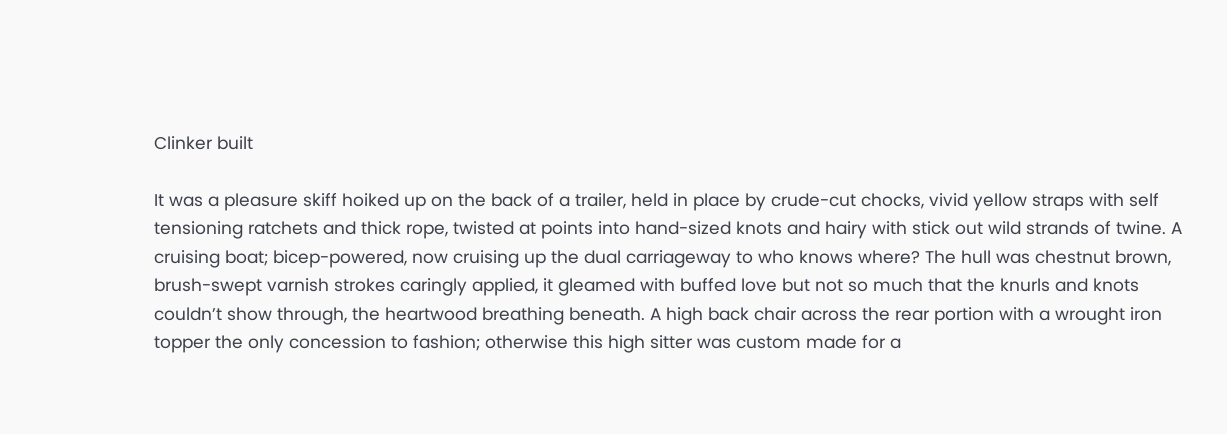Clinker built

It was a pleasure skiff hoiked up on the back of a trailer, held in place by crude-cut chocks, vivid yellow straps with self tensioning ratchets and thick rope, twisted at points into hand-sized knots and hairy with stick out wild strands of twine. A cruising boat; bicep-powered, now cruising up the dual carriageway to who knows where? The hull was chestnut brown, brush-swept varnish strokes caringly applied, it gleamed with buffed love but not so much that the knurls and knots couldn’t show through, the heartwood breathing beneath. A high back chair across the rear portion with a wrought iron topper the only concession to fashion; otherwise this high sitter was custom made for a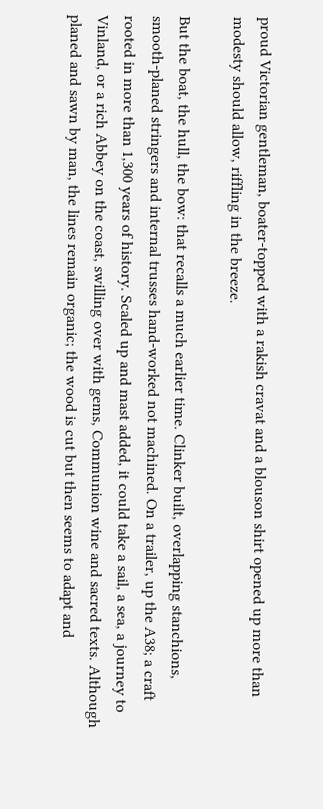proud Victorian gentleman, boater-topped with a rakish cravat and a blouson shirt opened up more than modesty should allow, riffling in the breeze.

But the boat, the hull, the bow: that recalls a much earlier time. Clinker built, overlapping stanchions, smooth-planed stringers and internal trusses hand-worked not machined. On a trailer, up the A38; a craft rooted in more than 1,300 years of history. Scaled up and mast added, it could take a sail, a sea, a journey to Vinland, or a rich Abbey on the coast, swilling over with gems, Communion wine and sacred texts. Although planed and sawn by man, the lines remain organic; the wood is cut but then seems to adapt and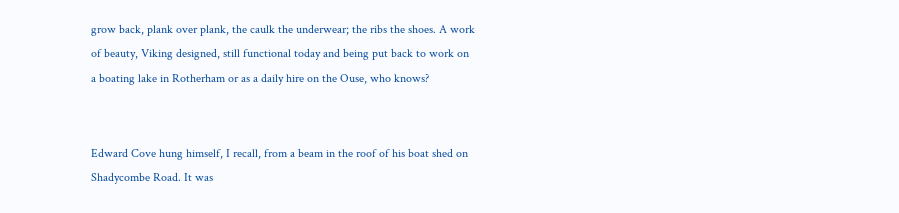grow back, plank over plank, the caulk the underwear; the ribs the shoes. A work of beauty, Viking designed, still functional today and being put back to work on a boating lake in Rotherham or as a daily hire on the Ouse, who knows?


Edward Cove hung himself, I recall, from a beam in the roof of his boat shed on Shadycombe Road. It was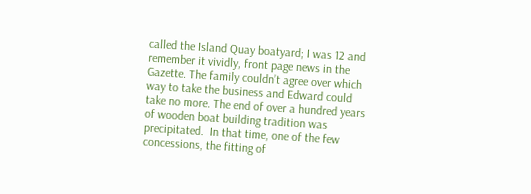called the Island Quay boatyard; I was 12 and remember it vividly, front page news in the Gazette. The family couldn’t agree over which way to take the business and Edward could take no more. The end of over a hundred years of wooden boat building tradition was precipitated.  In that time, one of the few concessions, the fitting of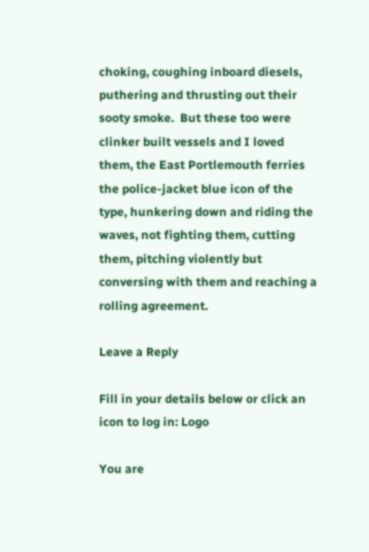choking, coughing inboard diesels, puthering and thrusting out their sooty smoke.  But these too were clinker built vessels and I loved them, the East Portlemouth ferries the police-jacket blue icon of the type, hunkering down and riding the waves, not fighting them, cutting them, pitching violently but conversing with them and reaching a rolling agreement.

Leave a Reply

Fill in your details below or click an icon to log in: Logo

You are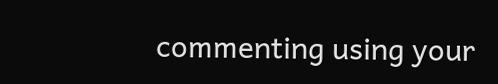commenting using your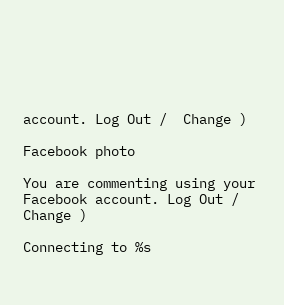account. Log Out /  Change )

Facebook photo

You are commenting using your Facebook account. Log Out /  Change )

Connecting to %s